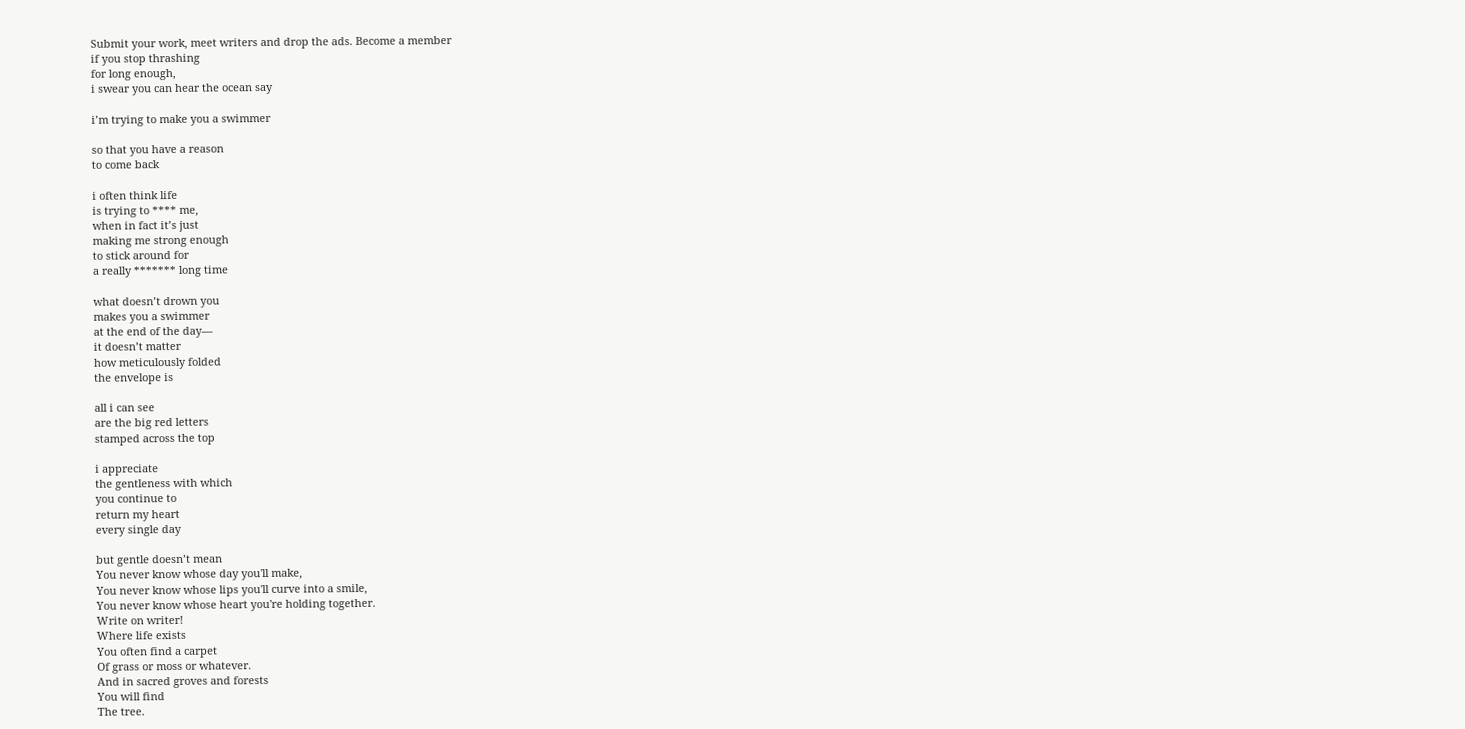Submit your work, meet writers and drop the ads. Become a member
if you stop thrashing
for long enough,
i swear you can hear the ocean say

i’m trying to make you a swimmer

so that you have a reason
to come back

i often think life
is trying to **** me,
when in fact it’s just
making me strong enough
to stick around for
a really ******* long time

what doesn’t drown you
makes you a swimmer
at the end of the day—
it doesn’t matter
how meticulously folded
the envelope is

all i can see
are the big red letters
stamped across the top

i appreciate
the gentleness with which
you continue to
return my heart
every single day

but gentle doesn’t mean
You never know whose day you'll make,
You never know whose lips you'll curve into a smile,
You never know whose heart you're holding together.
Write on writer!
Where life exists
You often find a carpet
Of grass or moss or whatever.
And in sacred groves and forests
You will find
The tree.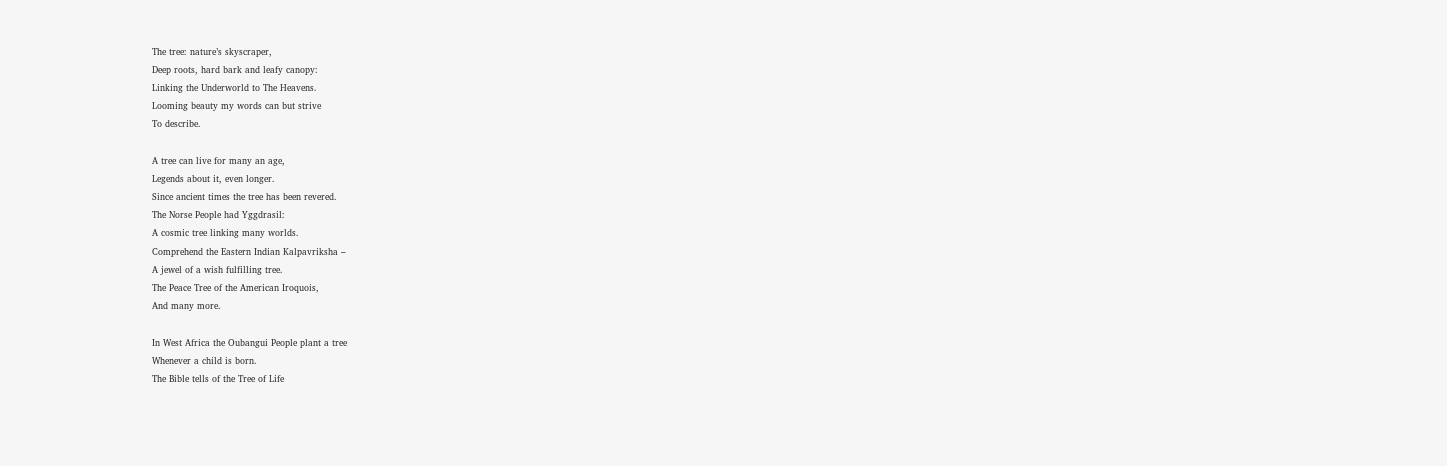The tree: nature’s skyscraper,
Deep roots, hard bark and leafy canopy:
Linking the Underworld to The Heavens.
Looming beauty my words can but strive
To describe.

A tree can live for many an age,
Legends about it, even longer.
Since ancient times the tree has been revered.
The Norse People had Yggdrasil:
A cosmic tree linking many worlds.
Comprehend the Eastern Indian Kalpavriksha –
A jewel of a wish fulfilling tree.
The Peace Tree of the American Iroquois,
And many more.

In West Africa the Oubangui People plant a tree
Whenever a child is born.
The Bible tells of the Tree of Life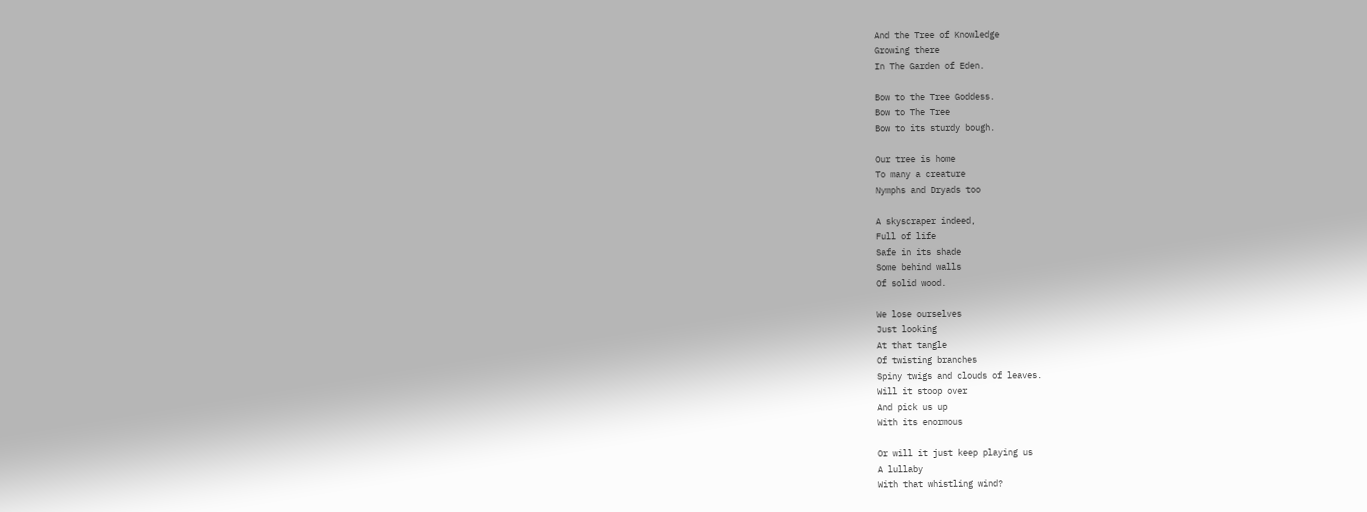And the Tree of Knowledge
Growing there
In The Garden of Eden.

Bow to the Tree Goddess.
Bow to The Tree
Bow to its sturdy bough.

Our tree is home
To many a creature
Nymphs and Dryads too

A skyscraper indeed,
Full of life
Safe in its shade
Some behind walls
Of solid wood.

We lose ourselves
Just looking
At that tangle
Of twisting branches
Spiny twigs and clouds of leaves.
Will it stoop over
And pick us up
With its enormous

Or will it just keep playing us
A lullaby
With that whistling wind?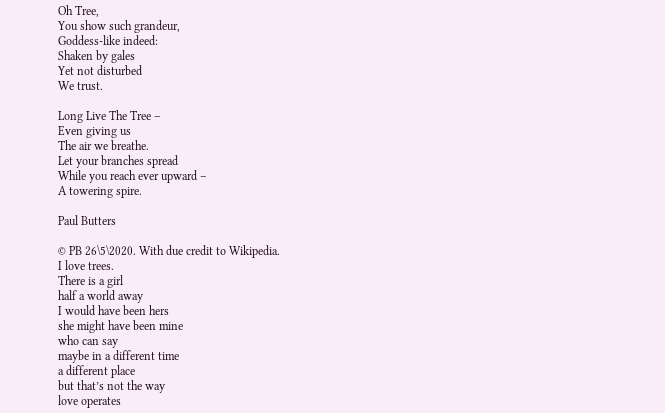Oh Tree,
You show such grandeur,
Goddess-like indeed:
Shaken by gales
Yet not disturbed
We trust.

Long Live The Tree –
Even giving us
The air we breathe.
Let your branches spread
While you reach ever upward –
A towering spire.

Paul Butters

© PB 26\5\2020. With due credit to Wikipedia.
I love trees.
There is a girl
half a world away
I would have been hers
she might have been mine
who can say
maybe in a different time
a different place
but that’s not the way
love operates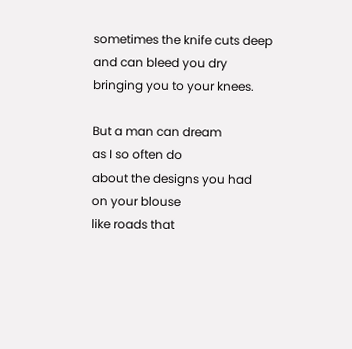sometimes the knife cuts deep
and can bleed you dry
bringing you to your knees.

But a man can dream
as I so often do
about the designs you had
on your blouse
like roads that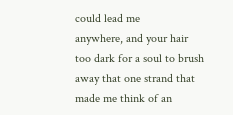could lead me
anywhere, and your hair
too dark for a soul to brush
away that one strand that
made me think of an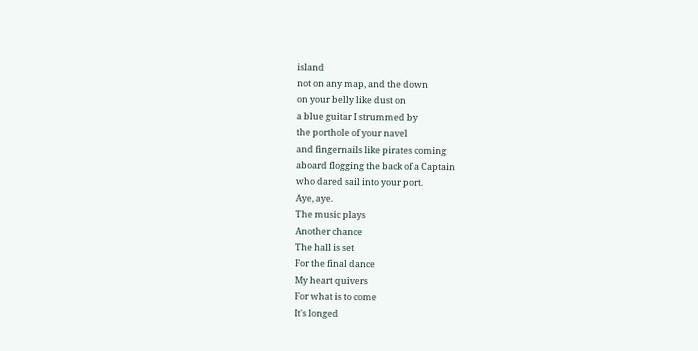island
not on any map, and the down
on your belly like dust on
a blue guitar I strummed by
the porthole of your navel
and fingernails like pirates coming
aboard flogging the back of a Captain
who dared sail into your port.
Aye, aye.
The music plays
Another chance
The hall is set
For the final dance
My heart quivers
For what is to come
It's longed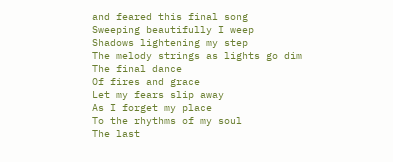and feared this final song
Sweeping beautifully I weep
Shadows lightening my step
The melody strings as lights go dim
The final dance
Of fires and grace
Let my fears slip away
As I forget my place
To the rhythms of my soul
The last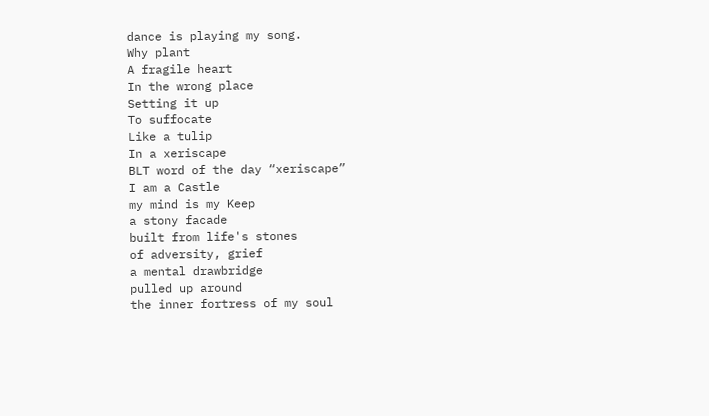dance is playing my song.
Why plant
A fragile heart
In the wrong place
Setting it up
To suffocate
Like a tulip
In a xeriscape
BLT word of the day “xeriscape”
I am a Castle
my mind is my Keep
a stony facade
built from life's stones
of adversity, grief
a mental drawbridge
pulled up around
the inner fortress of my soul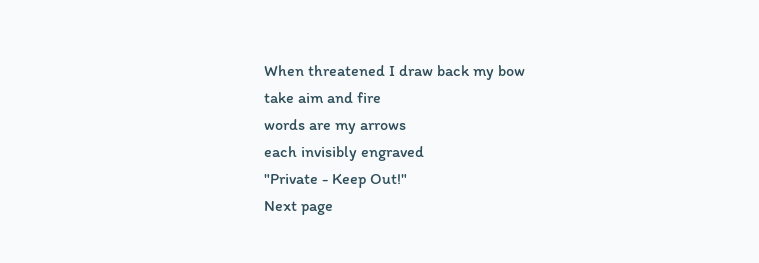When threatened I draw back my bow
take aim and fire
words are my arrows
each invisibly engraved
"Private - Keep Out!"
Next page